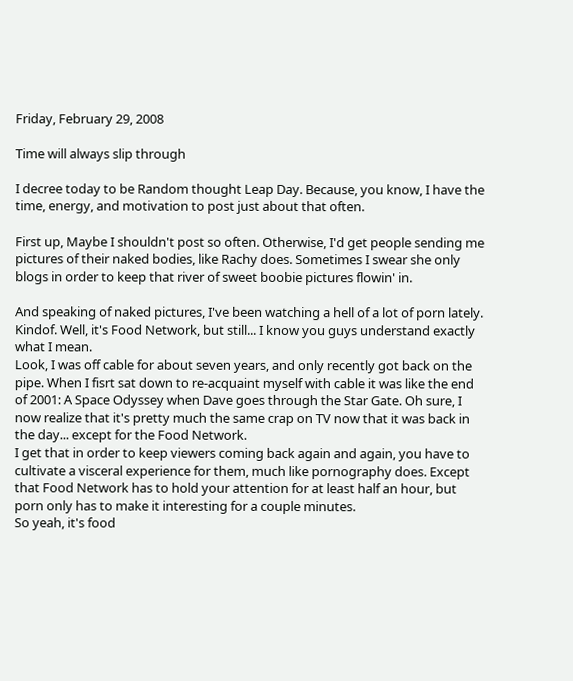Friday, February 29, 2008

Time will always slip through

I decree today to be Random thought Leap Day. Because, you know, I have the time, energy, and motivation to post just about that often.

First up, Maybe I shouldn't post so often. Otherwise, I'd get people sending me pictures of their naked bodies, like Rachy does. Sometimes I swear she only blogs in order to keep that river of sweet boobie pictures flowin' in.

And speaking of naked pictures, I've been watching a hell of a lot of porn lately. Kindof. Well, it's Food Network, but still... I know you guys understand exactly what I mean.
Look, I was off cable for about seven years, and only recently got back on the pipe. When I fisrt sat down to re-acquaint myself with cable it was like the end of 2001: A Space Odyssey when Dave goes through the Star Gate. Oh sure, I now realize that it's pretty much the same crap on TV now that it was back in the day... except for the Food Network.
I get that in order to keep viewers coming back again and again, you have to cultivate a visceral experience for them, much like pornography does. Except that Food Network has to hold your attention for at least half an hour, but porn only has to make it interesting for a couple minutes.
So yeah, it's food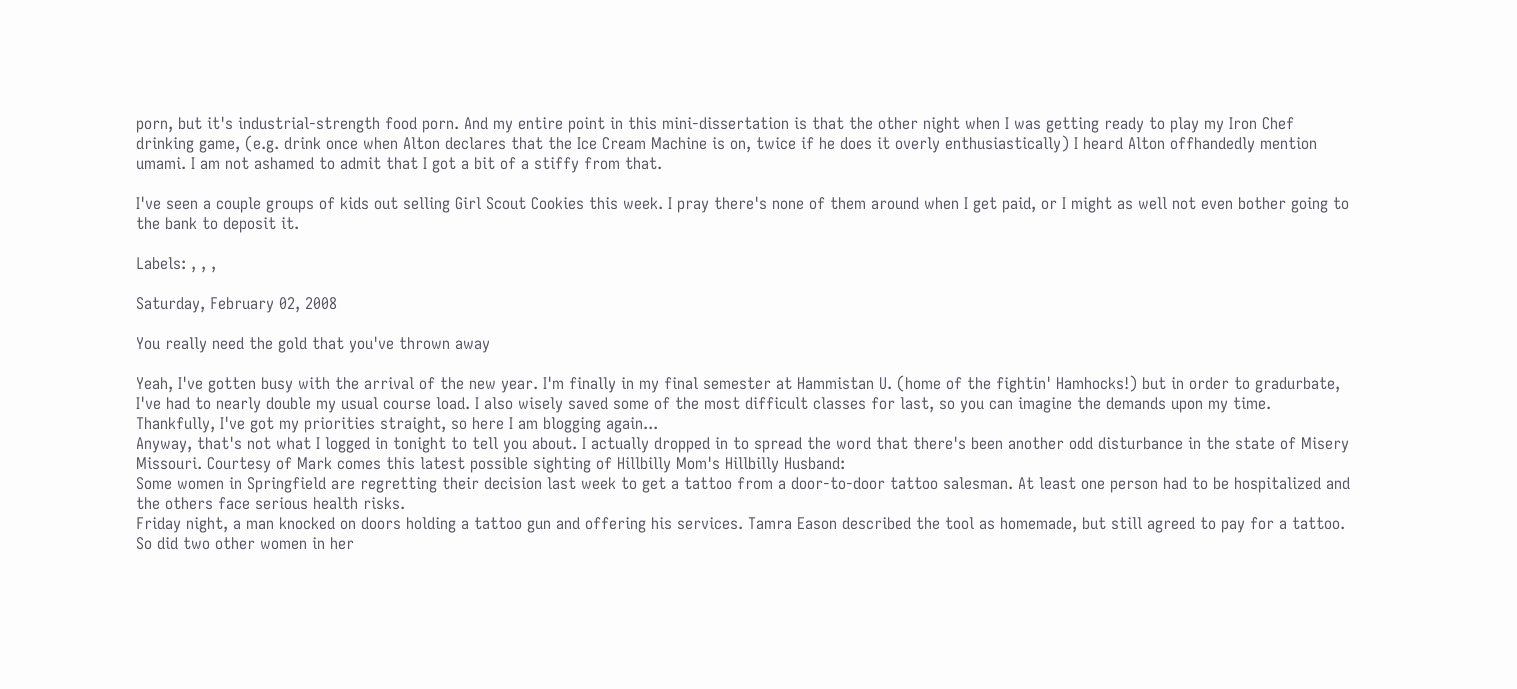porn, but it's industrial-strength food porn. And my entire point in this mini-dissertation is that the other night when I was getting ready to play my Iron Chef drinking game, (e.g. drink once when Alton declares that the Ice Cream Machine is on, twice if he does it overly enthusiastically) I heard Alton offhandedly mention umami. I am not ashamed to admit that I got a bit of a stiffy from that.

I've seen a couple groups of kids out selling Girl Scout Cookies this week. I pray there's none of them around when I get paid, or I might as well not even bother going to the bank to deposit it.

Labels: , , ,

Saturday, February 02, 2008

You really need the gold that you've thrown away

Yeah, I've gotten busy with the arrival of the new year. I'm finally in my final semester at Hammistan U. (home of the fightin' Hamhocks!) but in order to gradurbate, I've had to nearly double my usual course load. I also wisely saved some of the most difficult classes for last, so you can imagine the demands upon my time. Thankfully, I've got my priorities straight, so here I am blogging again...
Anyway, that's not what I logged in tonight to tell you about. I actually dropped in to spread the word that there's been another odd disturbance in the state of Misery Missouri. Courtesy of Mark comes this latest possible sighting of Hillbilly Mom's Hillbilly Husband:
Some women in Springfield are regretting their decision last week to get a tattoo from a door-to-door tattoo salesman. At least one person had to be hospitalized and the others face serious health risks.
Friday night, a man knocked on doors holding a tattoo gun and offering his services. Tamra Eason described the tool as homemade, but still agreed to pay for a tattoo. So did two other women in her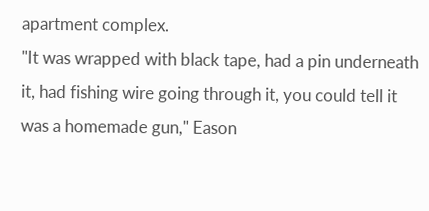apartment complex.
"It was wrapped with black tape, had a pin underneath it, had fishing wire going through it, you could tell it was a homemade gun," Eason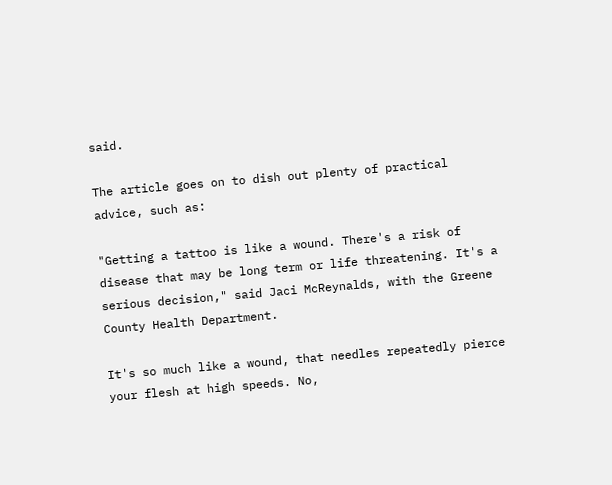said.

The article goes on to dish out plenty of practical advice, such as:

"Getting a tattoo is like a wound. There's a risk of disease that may be long term or life threatening. It's a serious decision," said Jaci McReynalds, with the Greene County Health Department.

It's so much like a wound, that needles repeatedly pierce your flesh at high speeds. No,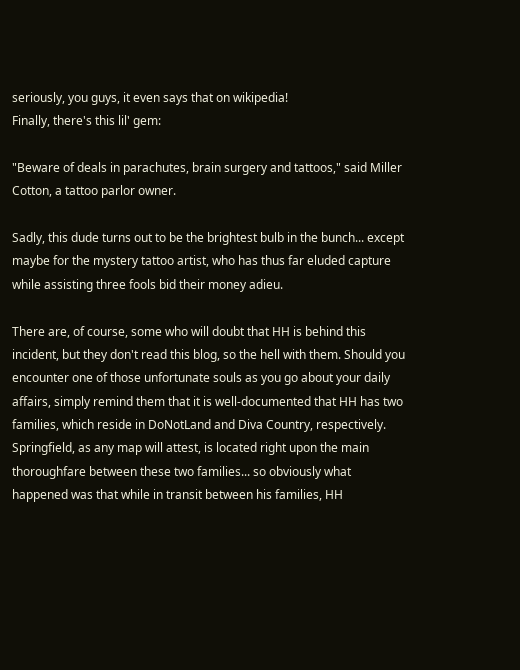seriously, you guys, it even says that on wikipedia!
Finally, there's this lil' gem:

"Beware of deals in parachutes, brain surgery and tattoos," said Miller Cotton, a tattoo parlor owner.

Sadly, this dude turns out to be the brightest bulb in the bunch... except maybe for the mystery tattoo artist, who has thus far eluded capture while assisting three fools bid their money adieu.

There are, of course, some who will doubt that HH is behind this incident, but they don't read this blog, so the hell with them. Should you encounter one of those unfortunate souls as you go about your daily affairs, simply remind them that it is well-documented that HH has two families, which reside in DoNotLand and Diva Country, respectively. Springfield, as any map will attest, is located right upon the main thoroughfare between these two families... so obviously what happened was that while in transit between his families, HH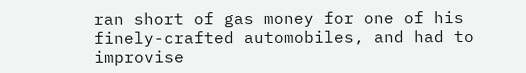ran short of gas money for one of his finely-crafted automobiles, and had to improvise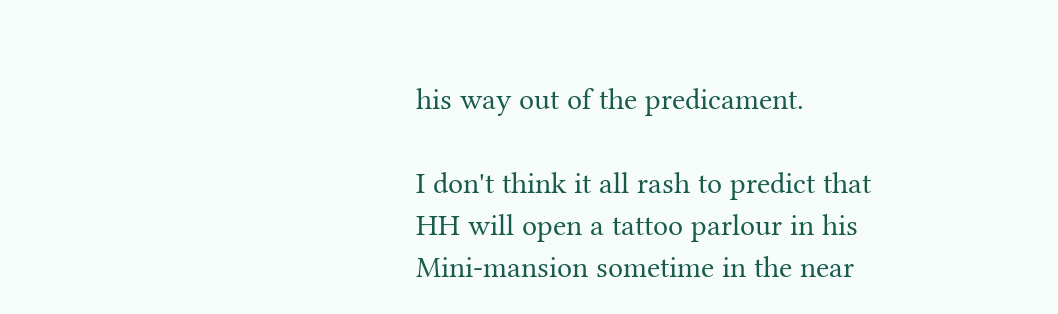his way out of the predicament.

I don't think it all rash to predict that HH will open a tattoo parlour in his Mini-mansion sometime in the near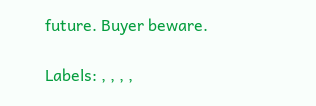future. Buyer beware.

Labels: , , , ,